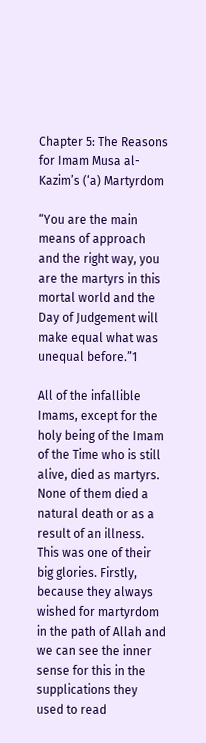Chapter 5: The Reasons for Imam Musa al-Kazim’s (‘a) Martyrdom

“You are the main means of approach and the right way, you are the martyrs in this mortal world and the Day of Judgement will make equal what was unequal before.”1

All of the infallible Imams, except for the holy being of the Imam of the Time who is still alive, died as martyrs. None of them died a natural death or as a result of an illness. This was one of their big glories. Firstly, because they always wished for martyrdom in the path of Allah and we can see the inner sense for this in the supplications they used to read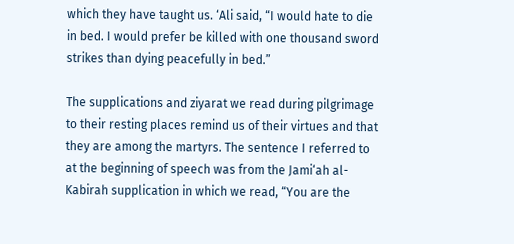which they have taught us. ‘Ali said, “I would hate to die in bed. I would prefer be killed with one thousand sword strikes than dying peacefully in bed.”

The supplications and ziyarat we read during pilgrimage to their resting places remind us of their virtues and that they are among the martyrs. The sentence I referred to at the beginning of speech was from the Jami‘ah al-Kabirah supplication in which we read, “You are the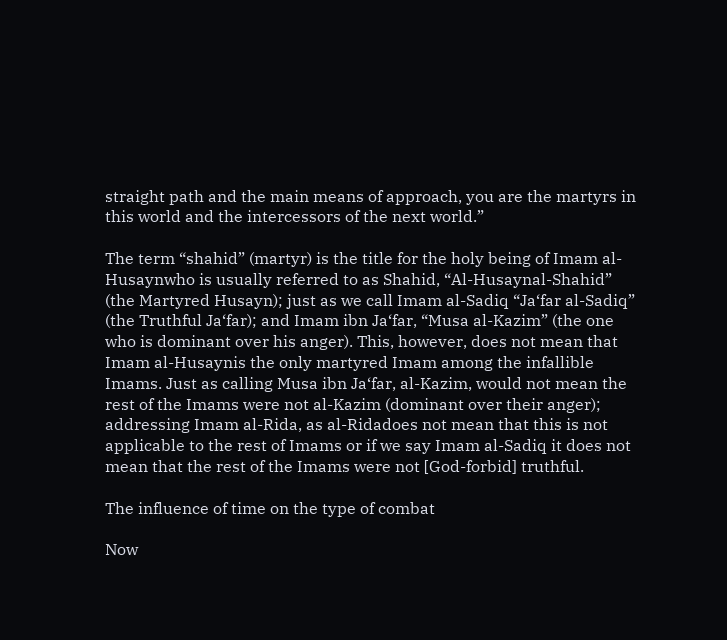straight path and the main means of approach, you are the martyrs in this world and the intercessors of the next world.”

The term “shahid” (martyr) is the title for the holy being of Imam al-Husaynwho is usually referred to as Shahid, “Al-Husaynal-Shahid” (the Martyred Husayn); just as we call Imam al-Sadiq “Ja‘far al-Sadiq” (the Truthful Ja‘far); and Imam ibn Ja‘far, “Musa al-Kazim” (the one who is dominant over his anger). This, however, does not mean that Imam al-Husaynis the only martyred Imam among the infallible Imams. Just as calling Musa ibn Ja‘far, al-Kazim, would not mean the rest of the Imams were not al-Kazim (dominant over their anger); addressing Imam al-Rida, as al-Ridadoes not mean that this is not applicable to the rest of Imams or if we say Imam al-Sadiq it does not mean that the rest of the Imams were not [God-forbid] truthful.

The influence of time on the type of combat

Now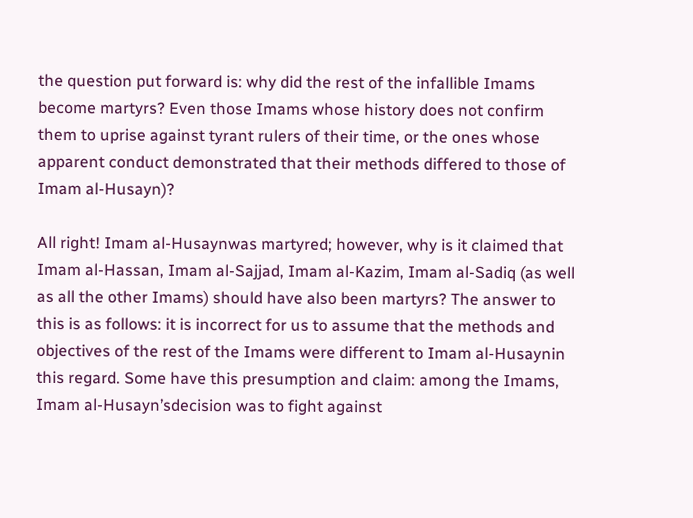the question put forward is: why did the rest of the infallible Imams become martyrs? Even those Imams whose history does not confirm them to uprise against tyrant rulers of their time, or the ones whose apparent conduct demonstrated that their methods differed to those of Imam al-Husayn)?

All right! Imam al-Husaynwas martyred; however, why is it claimed that Imam al-Hassan, Imam al-Sajjad, Imam al-Kazim, Imam al-Sadiq (as well as all the other Imams) should have also been martyrs? The answer to this is as follows: it is incorrect for us to assume that the methods and objectives of the rest of the Imams were different to Imam al-Husaynin this regard. Some have this presumption and claim: among the Imams, Imam al-Husayn’sdecision was to fight against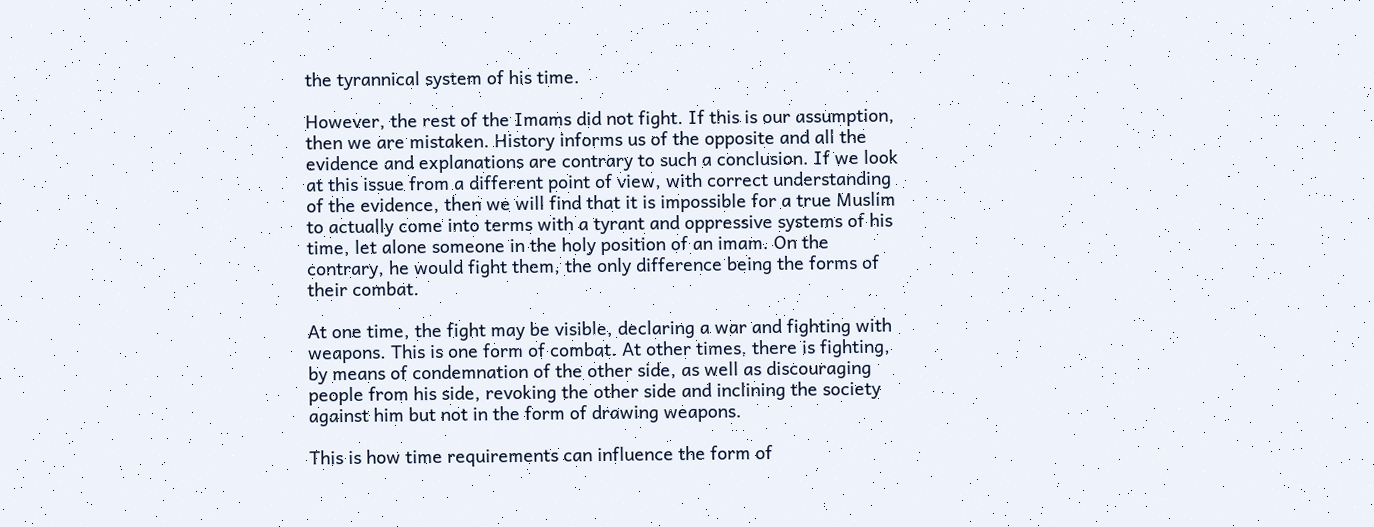the tyrannical system of his time.

However, the rest of the Imams did not fight. If this is our assumption, then we are mistaken. History informs us of the opposite and all the evidence and explanations are contrary to such a conclusion. If we look at this issue from a different point of view, with correct understanding of the evidence, then we will find that it is impossible for a true Muslim to actually come into terms with a tyrant and oppressive systems of his time, let alone someone in the holy position of an imam. On the contrary, he would fight them, the only difference being the forms of their combat.

At one time, the fight may be visible, declaring a war and fighting with weapons. This is one form of combat. At other times, there is fighting, by means of condemnation of the other side, as well as discouraging people from his side, revoking the other side and inclining the society against him but not in the form of drawing weapons.

This is how time requirements can influence the form of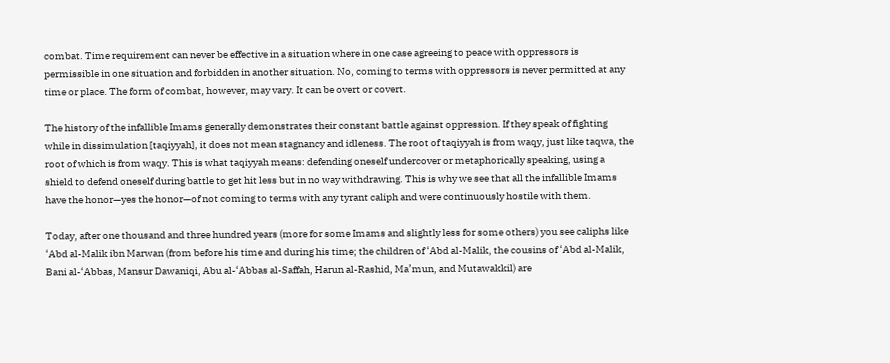combat. Time requirement can never be effective in a situation where in one case agreeing to peace with oppressors is permissible in one situation and forbidden in another situation. No, coming to terms with oppressors is never permitted at any time or place. The form of combat, however, may vary. It can be overt or covert.

The history of the infallible Imams generally demonstrates their constant battle against oppression. If they speak of fighting while in dissimulation [taqiyyah], it does not mean stagnancy and idleness. The root of taqiyyah is from waqy, just like taqwa, the root of which is from waqy. This is what taqiyyah means: defending oneself undercover or metaphorically speaking, using a shield to defend oneself during battle to get hit less but in no way withdrawing. This is why we see that all the infallible Imams have the honor—yes the honor—of not coming to terms with any tyrant caliph and were continuously hostile with them.

Today, after one thousand and three hundred years (more for some Imams and slightly less for some others) you see caliphs like ‘Abd al-Malik ibn Marwan (from before his time and during his time; the children of ‘Abd al-Malik, the cousins of ‘Abd al-Malik, Bani al-‘Abbas, Mansur Dawaniqi, Abu al-‘Abbas al-Saffah, Harun al-Rashid, Ma’mun, and Mutawakkil) are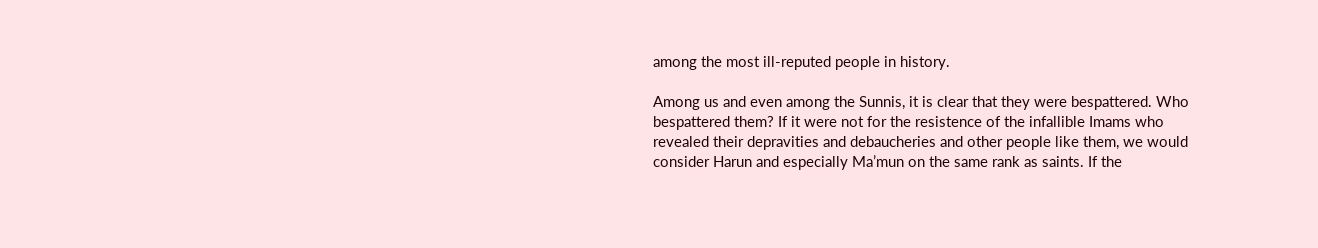among the most ill-reputed people in history.

Among us and even among the Sunnis, it is clear that they were bespattered. Who bespattered them? If it were not for the resistence of the infallible Imams who revealed their depravities and debaucheries and other people like them, we would consider Harun and especially Ma’mun on the same rank as saints. If the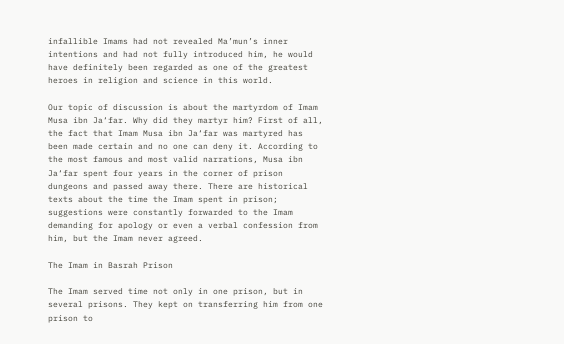infallible Imams had not revealed Ma’mun’s inner intentions and had not fully introduced him, he would have definitely been regarded as one of the greatest heroes in religion and science in this world.

Our topic of discussion is about the martyrdom of Imam Musa ibn Ja‘far. Why did they martyr him? First of all, the fact that Imam Musa ibn Ja‘far was martyred has been made certain and no one can deny it. According to the most famous and most valid narrations, Musa ibn Ja‘far spent four years in the corner of prison dungeons and passed away there. There are historical texts about the time the Imam spent in prison; suggestions were constantly forwarded to the Imam demanding for apology or even a verbal confession from him, but the Imam never agreed.

The Imam in Basrah Prison

The Imam served time not only in one prison, but in several prisons. They kept on transferring him from one prison to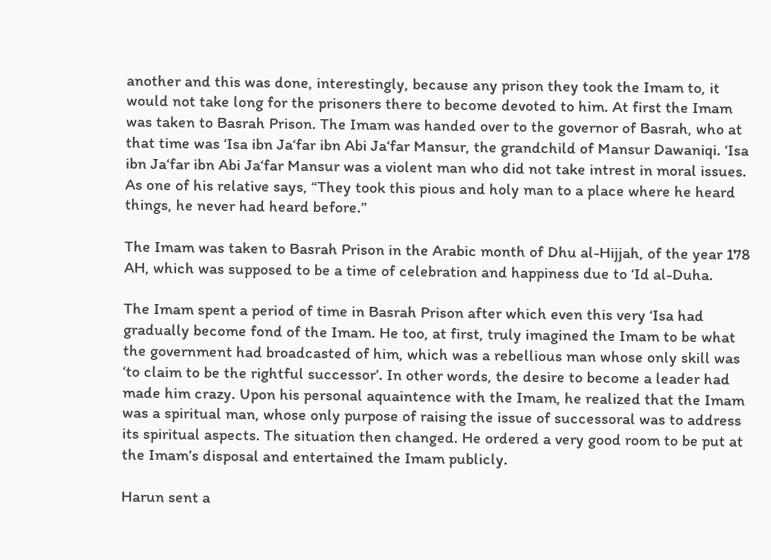another and this was done, interestingly, because any prison they took the Imam to, it would not take long for the prisoners there to become devoted to him. At first the Imam was taken to Basrah Prison. The Imam was handed over to the governor of Basrah, who at that time was ‘Isa ibn Ja‘far ibn Abi Ja‘far Mansur, the grandchild of Mansur Dawaniqi. ‘Isa ibn Ja‘far ibn Abi Ja‘far Mansur was a violent man who did not take intrest in moral issues. As one of his relative says, “They took this pious and holy man to a place where he heard things, he never had heard before.”

The Imam was taken to Basrah Prison in the Arabic month of Dhu al-Hijjah, of the year 178 AH, which was supposed to be a time of celebration and happiness due to ‘Id al-Duha.

The Imam spent a period of time in Basrah Prison after which even this very ‘Isa had gradually become fond of the Imam. He too, at first, truly imagined the Imam to be what the government had broadcasted of him, which was a rebellious man whose only skill was ‘to claim to be the rightful successor’. In other words, the desire to become a leader had made him crazy. Upon his personal aquaintence with the Imam, he realized that the Imam was a spiritual man, whose only purpose of raising the issue of successoral was to address its spiritual aspects. The situation then changed. He ordered a very good room to be put at the Imam’s disposal and entertained the Imam publicly.

Harun sent a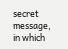secret message, in which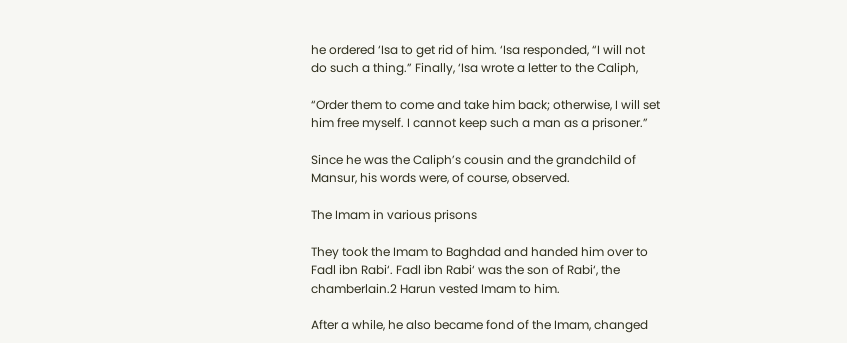he ordered ‘Isa to get rid of him. ‘Isa responded, “I will not do such a thing.” Finally, ‘Isa wrote a letter to the Caliph,

“Order them to come and take him back; otherwise, I will set him free myself. I cannot keep such a man as a prisoner.”

Since he was the Caliph’s cousin and the grandchild of Mansur, his words were, of course, observed.

The Imam in various prisons

They took the Imam to Baghdad and handed him over to Fadl ibn Rabi‘. Fadl ibn Rabi‘ was the son of Rabi‘, the chamberlain.2 Harun vested Imam to him.

After a while, he also became fond of the Imam, changed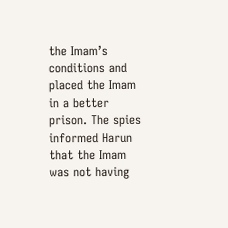the Imam’s conditions and placed the Imam in a better prison. The spies informed Harun that the Imam was not having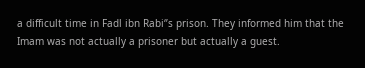a difficult time in Fadl ibn Rabi‘’s prison. They informed him that the Imam was not actually a prisoner but actually a guest.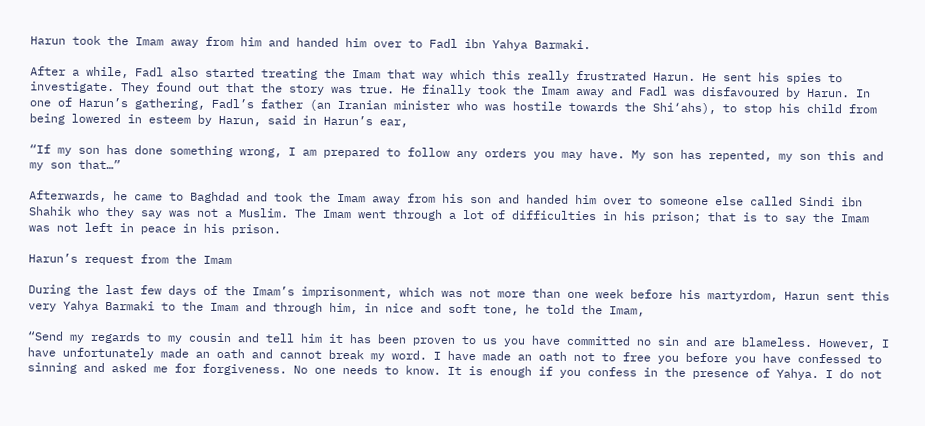Harun took the Imam away from him and handed him over to Fadl ibn Yahya Barmaki.

After a while, Fadl also started treating the Imam that way which this really frustrated Harun. He sent his spies to investigate. They found out that the story was true. He finally took the Imam away and Fadl was disfavoured by Harun. In one of Harun’s gathering, Fadl’s father (an Iranian minister who was hostile towards the Shi‘ahs), to stop his child from being lowered in esteem by Harun, said in Harun’s ear,

“If my son has done something wrong, I am prepared to follow any orders you may have. My son has repented, my son this and my son that…”

Afterwards, he came to Baghdad and took the Imam away from his son and handed him over to someone else called Sindi ibn Shahik who they say was not a Muslim. The Imam went through a lot of difficulties in his prison; that is to say the Imam was not left in peace in his prison.

Harun’s request from the Imam

During the last few days of the Imam’s imprisonment, which was not more than one week before his martyrdom, Harun sent this very Yahya Barmaki to the Imam and through him, in nice and soft tone, he told the Imam,

“Send my regards to my cousin and tell him it has been proven to us you have committed no sin and are blameless. However, I have unfortunately made an oath and cannot break my word. I have made an oath not to free you before you have confessed to sinning and asked me for forgiveness. No one needs to know. It is enough if you confess in the presence of Yahya. I do not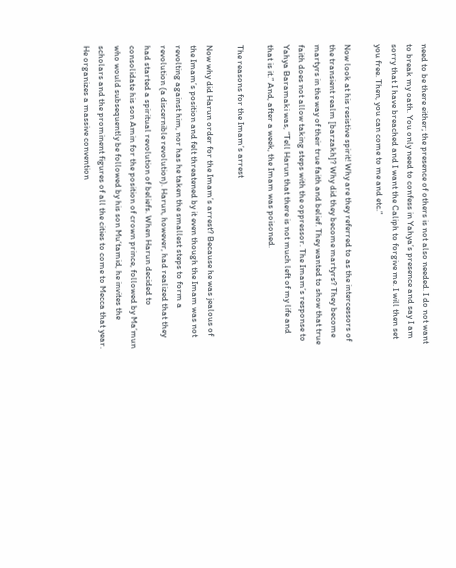need to be there either; the presence of others is not also needed. I do not want to break my oath. You only need to confess in Yahya’s presence and say I am sorry that I have breached and I want the Caliph to forgive me. I will then set you free. Then, you can come to me and etc.”

Now look at his resistive spirit! Why are they referred to as the intercessors of the transient realm [barzakh]? Why did they become martyrs? They become martyrs in the way of their true faith and belief. They wanted to show that true faith does not allow taking steps with the oppressor. The Imam’s response to Yahya Baramaki was, “Tell Harun that there is not much left of my life and that is it.” And, after a week, the Imam was poisoned.

The reasons for the Imam’s arrest

Now why did Harun order for the Imam’s arrest? Because he was jealous of the Imam’s position and felt threatened by it even though the Imam was not revolting against him, nor has he taken the smallest steps to form a revolution (a discernible revolution). Harun, however, had realized that they had started a spiritual revolution of beliefs. When Harun decided to consolidate his son Amin for the position of crown prince, followed by Ma’mun who would subsequently be followed by his son Mu‘tamid, he invites the scholars and the prominent figures of all the cities to come to Mecca that year. He organizes a massive convention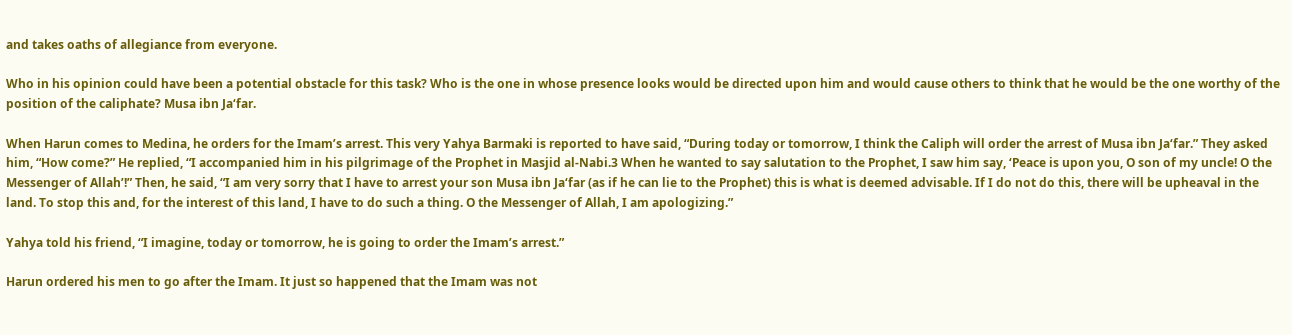and takes oaths of allegiance from everyone.

Who in his opinion could have been a potential obstacle for this task? Who is the one in whose presence looks would be directed upon him and would cause others to think that he would be the one worthy of the position of the caliphate? Musa ibn Ja‘far.

When Harun comes to Medina, he orders for the Imam’s arrest. This very Yahya Barmaki is reported to have said, “During today or tomorrow, I think the Caliph will order the arrest of Musa ibn Ja‘far.” They asked him, “How come?” He replied, “I accompanied him in his pilgrimage of the Prophet in Masjid al-Nabi.3 When he wanted to say salutation to the Prophet, I saw him say, ‘Peace is upon you, O son of my uncle! O the Messenger of Allah’!” Then, he said, “I am very sorry that I have to arrest your son Musa ibn Ja‘far (as if he can lie to the Prophet) this is what is deemed advisable. If I do not do this, there will be upheaval in the land. To stop this and, for the interest of this land, I have to do such a thing. O the Messenger of Allah, I am apologizing.”

Yahya told his friend, “I imagine, today or tomorrow, he is going to order the Imam’s arrest.”

Harun ordered his men to go after the Imam. It just so happened that the Imam was not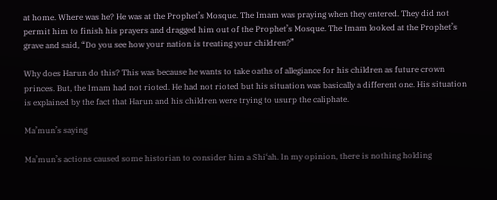at home. Where was he? He was at the Prophet’s Mosque. The Imam was praying when they entered. They did not permit him to finish his prayers and dragged him out of the Prophet’s Mosque. The Imam looked at the Prophet’s grave and said, “Do you see how your nation is treating your children?”

Why does Harun do this? This was because he wants to take oaths of allegiance for his children as future crown princes. But, the Imam had not rioted. He had not rioted but his situation was basically a different one. His situation is explained by the fact that Harun and his children were trying to usurp the caliphate.

Ma’mun’s saying

Ma’mun’s actions caused some historian to consider him a Shi‘ah. In my opinion, there is nothing holding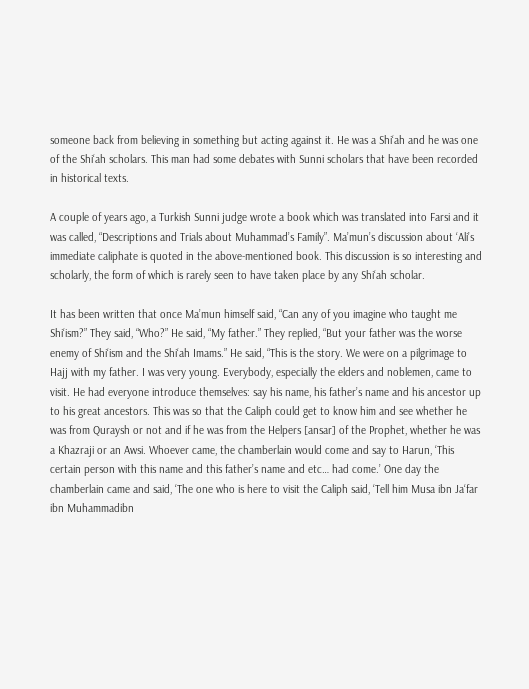someone back from believing in something but acting against it. He was a Shi‘ah and he was one of the Shi‘ah scholars. This man had some debates with Sunni scholars that have been recorded in historical texts.

A couple of years ago, a Turkish Sunni judge wrote a book which was translated into Farsi and it was called, “Descriptions and Trials about Muhammad’s Family”. Ma’mun’s discussion about ‘Ali’s immediate caliphate is quoted in the above-mentioned book. This discussion is so interesting and scholarly, the form of which is rarely seen to have taken place by any Shi‘ah scholar.

It has been written that once Ma’mun himself said, “Can any of you imagine who taught me Shi‘ism?” They said, “Who?” He said, “My father.” They replied, “But your father was the worse enemy of Shi‘ism and the Shi‘ah Imams.” He said, “This is the story. We were on a pilgrimage to Hajj with my father. I was very young. Everybody, especially the elders and noblemen, came to visit. He had everyone introduce themselves: say his name, his father’s name and his ancestor up to his great ancestors. This was so that the Caliph could get to know him and see whether he was from Quraysh or not and if he was from the Helpers [ansar] of the Prophet, whether he was a Khazraji or an Awsi. Whoever came, the chamberlain would come and say to Harun, ‘This certain person with this name and this father’s name and etc… had come.’ One day the chamberlain came and said, ‘The one who is here to visit the Caliph said, ‘Tell him Musa ibn Ja‘far ibn Muhammadibn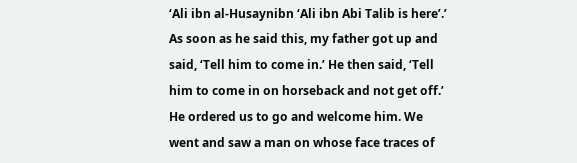‘Ali ibn al-Husaynibn ‘Ali ibn Abi Talib is here’.’ As soon as he said this, my father got up and said, ‘Tell him to come in.’ He then said, ‘Tell him to come in on horseback and not get off.’ He ordered us to go and welcome him. We went and saw a man on whose face traces of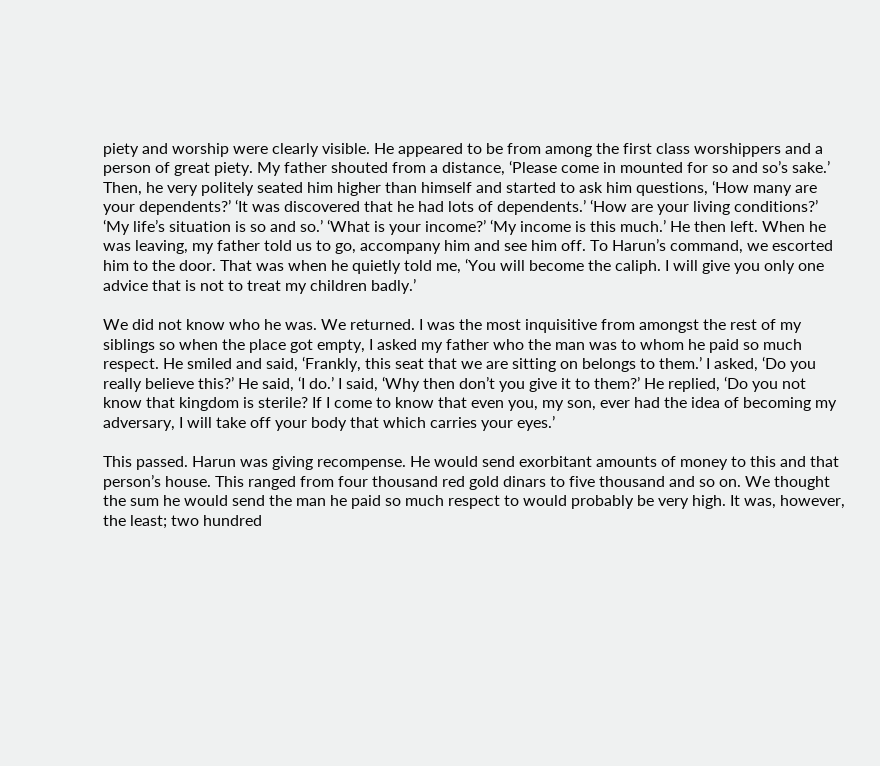piety and worship were clearly visible. He appeared to be from among the first class worshippers and a person of great piety. My father shouted from a distance, ‘Please come in mounted for so and so’s sake.’ Then, he very politely seated him higher than himself and started to ask him questions, ‘How many are your dependents?’ ‘It was discovered that he had lots of dependents.’ ‘How are your living conditions?’ ‘My life’s situation is so and so.’ ‘What is your income?’ ‘My income is this much.’ He then left. When he was leaving, my father told us to go, accompany him and see him off. To Harun’s command, we escorted him to the door. That was when he quietly told me, ‘You will become the caliph. I will give you only one advice that is not to treat my children badly.’

We did not know who he was. We returned. I was the most inquisitive from amongst the rest of my siblings so when the place got empty, I asked my father who the man was to whom he paid so much respect. He smiled and said, ‘Frankly, this seat that we are sitting on belongs to them.’ I asked, ‘Do you really believe this?’ He said, ‘I do.’ I said, ‘Why then don’t you give it to them?’ He replied, ‘Do you not know that kingdom is sterile? If I come to know that even you, my son, ever had the idea of becoming my adversary, I will take off your body that which carries your eyes.’

This passed. Harun was giving recompense. He would send exorbitant amounts of money to this and that person’s house. This ranged from four thousand red gold dinars to five thousand and so on. We thought the sum he would send the man he paid so much respect to would probably be very high. It was, however, the least; two hundred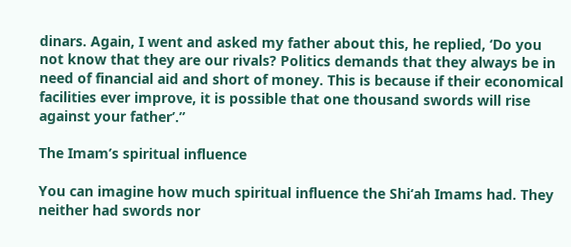dinars. Again, I went and asked my father about this, he replied, ‘Do you not know that they are our rivals? Politics demands that they always be in need of financial aid and short of money. This is because if their economical facilities ever improve, it is possible that one thousand swords will rise against your father’.”

The Imam’s spiritual influence

You can imagine how much spiritual influence the Shi‘ah Imams had. They neither had swords nor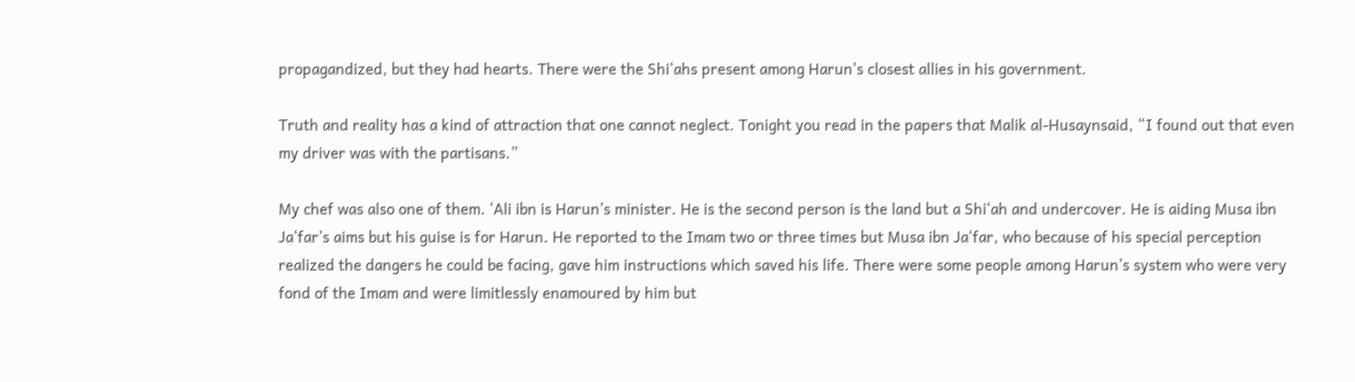propagandized, but they had hearts. There were the Shi‘ahs present among Harun’s closest allies in his government.

Truth and reality has a kind of attraction that one cannot neglect. Tonight you read in the papers that Malik al-Husaynsaid, “I found out that even my driver was with the partisans.”

My chef was also one of them. ‘Ali ibn is Harun’s minister. He is the second person is the land but a Shi‘ah and undercover. He is aiding Musa ibn Ja‘far’s aims but his guise is for Harun. He reported to the Imam two or three times but Musa ibn Ja‘far, who because of his special perception realized the dangers he could be facing, gave him instructions which saved his life. There were some people among Harun’s system who were very fond of the Imam and were limitlessly enamoured by him but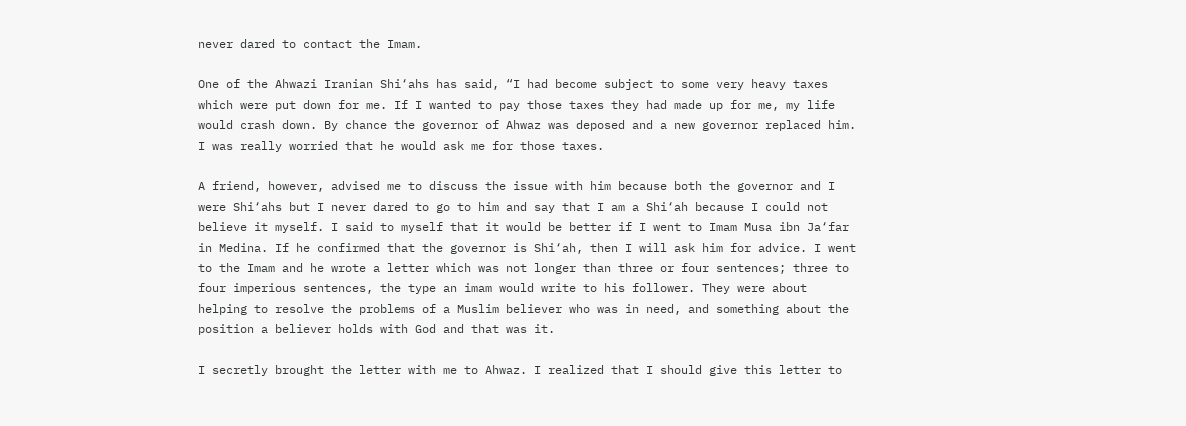never dared to contact the Imam.

One of the Ahwazi Iranian Shi‘ahs has said, “I had become subject to some very heavy taxes which were put down for me. If I wanted to pay those taxes they had made up for me, my life would crash down. By chance the governor of Ahwaz was deposed and a new governor replaced him. I was really worried that he would ask me for those taxes.

A friend, however, advised me to discuss the issue with him because both the governor and I were Shi‘ahs but I never dared to go to him and say that I am a Shi‘ah because I could not believe it myself. I said to myself that it would be better if I went to Imam Musa ibn Ja‘far in Medina. If he confirmed that the governor is Shi‘ah, then I will ask him for advice. I went to the Imam and he wrote a letter which was not longer than three or four sentences; three to four imperious sentences, the type an imam would write to his follower. They were about helping to resolve the problems of a Muslim believer who was in need, and something about the position a believer holds with God and that was it.

I secretly brought the letter with me to Ahwaz. I realized that I should give this letter to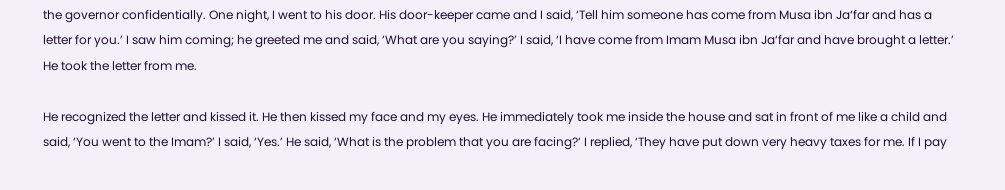the governor confidentially. One night, I went to his door. His door-keeper came and I said, ‘Tell him someone has come from Musa ibn Ja‘far and has a letter for you.’ I saw him coming; he greeted me and said, ‘What are you saying?’ I said, ‘I have come from Imam Musa ibn Ja‘far and have brought a letter.’ He took the letter from me.

He recognized the letter and kissed it. He then kissed my face and my eyes. He immediately took me inside the house and sat in front of me like a child and said, ‘You went to the Imam?’ I said, ‘Yes.’ He said, ‘What is the problem that you are facing?’ I replied, ‘They have put down very heavy taxes for me. If I pay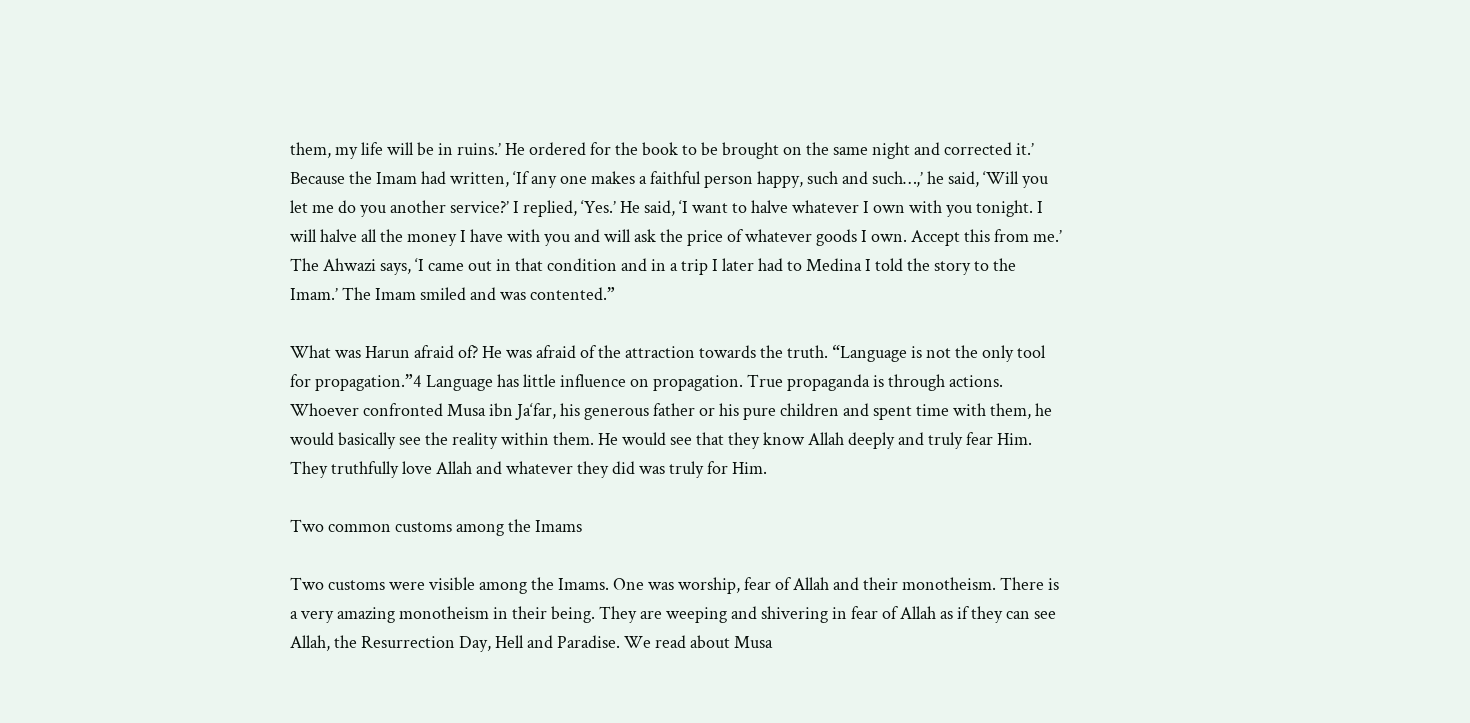them, my life will be in ruins.’ He ordered for the book to be brought on the same night and corrected it.’ Because the Imam had written, ‘If any one makes a faithful person happy, such and such…,’ he said, ‘Will you let me do you another service?’ I replied, ‘Yes.’ He said, ‘I want to halve whatever I own with you tonight. I will halve all the money I have with you and will ask the price of whatever goods I own. Accept this from me.’ The Ahwazi says, ‘I came out in that condition and in a trip I later had to Medina I told the story to the Imam.’ The Imam smiled and was contented.”

What was Harun afraid of? He was afraid of the attraction towards the truth. “Language is not the only tool for propagation.”4 Language has little influence on propagation. True propaganda is through actions. Whoever confronted Musa ibn Ja‘far, his generous father or his pure children and spent time with them, he would basically see the reality within them. He would see that they know Allah deeply and truly fear Him. They truthfully love Allah and whatever they did was truly for Him.

Two common customs among the Imams

Two customs were visible among the Imams. One was worship, fear of Allah and their monotheism. There is a very amazing monotheism in their being. They are weeping and shivering in fear of Allah as if they can see Allah, the Resurrection Day, Hell and Paradise. We read about Musa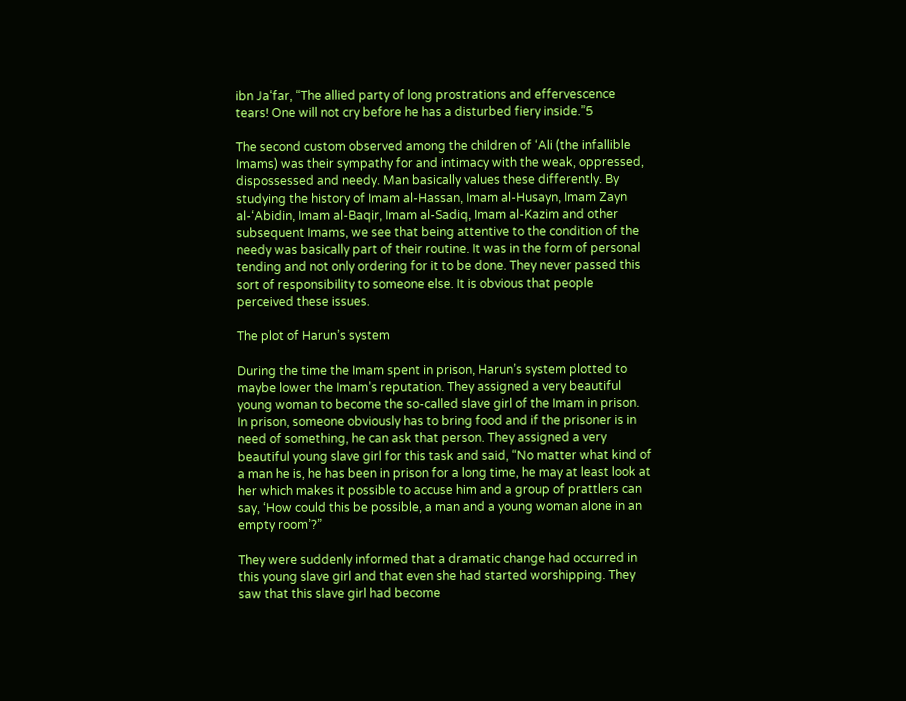ibn Ja‘far, “The allied party of long prostrations and effervescence tears! One will not cry before he has a disturbed fiery inside.”5

The second custom observed among the children of ‘Ali (the infallible Imams) was their sympathy for and intimacy with the weak, oppressed, dispossessed and needy. Man basically values these differently. By studying the history of Imam al-Hassan, Imam al-Husayn, Imam Zayn al-‘Abidin, Imam al-Baqir, Imam al-Sadiq, Imam al-Kazim and other subsequent Imams, we see that being attentive to the condition of the needy was basically part of their routine. It was in the form of personal tending and not only ordering for it to be done. They never passed this sort of responsibility to someone else. It is obvious that people perceived these issues.

The plot of Harun’s system

During the time the Imam spent in prison, Harun’s system plotted to maybe lower the Imam’s reputation. They assigned a very beautiful young woman to become the so-called slave girl of the Imam in prison. In prison, someone obviously has to bring food and if the prisoner is in need of something, he can ask that person. They assigned a very beautiful young slave girl for this task and said, “No matter what kind of a man he is, he has been in prison for a long time, he may at least look at her which makes it possible to accuse him and a group of prattlers can say, ‘How could this be possible, a man and a young woman alone in an empty room’?”

They were suddenly informed that a dramatic change had occurred in this young slave girl and that even she had started worshipping. They saw that this slave girl had become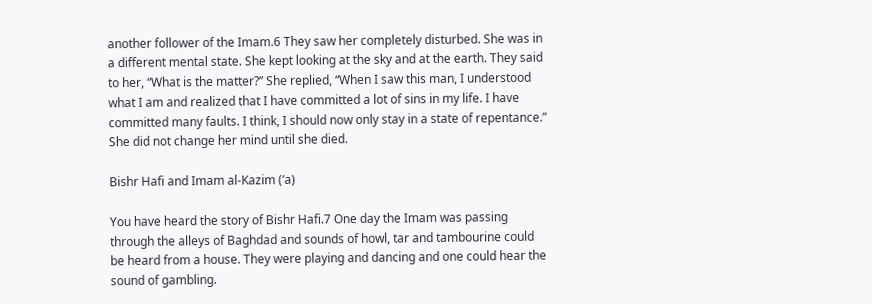another follower of the Imam.6 They saw her completely disturbed. She was in a different mental state. She kept looking at the sky and at the earth. They said to her, “What is the matter?” She replied, “When I saw this man, I understood what I am and realized that I have committed a lot of sins in my life. I have committed many faults. I think, I should now only stay in a state of repentance.” She did not change her mind until she died.

Bishr Hafi and Imam al-Kazim (‘a)

You have heard the story of Bishr Hafi.7 One day the Imam was passing through the alleys of Baghdad and sounds of howl, tar and tambourine could be heard from a house. They were playing and dancing and one could hear the sound of gambling.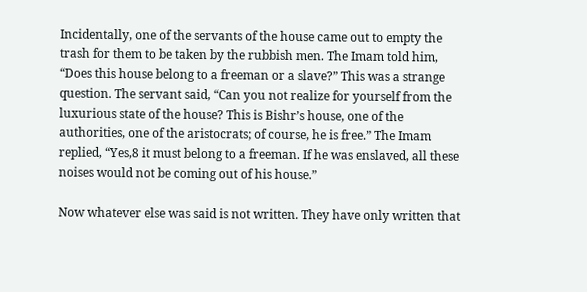Incidentally, one of the servants of the house came out to empty the trash for them to be taken by the rubbish men. The Imam told him, “Does this house belong to a freeman or a slave?” This was a strange question. The servant said, “Can you not realize for yourself from the luxurious state of the house? This is Bishr’s house, one of the authorities, one of the aristocrats; of course, he is free.” The Imam replied, “Yes,8 it must belong to a freeman. If he was enslaved, all these noises would not be coming out of his house.”

Now whatever else was said is not written. They have only written that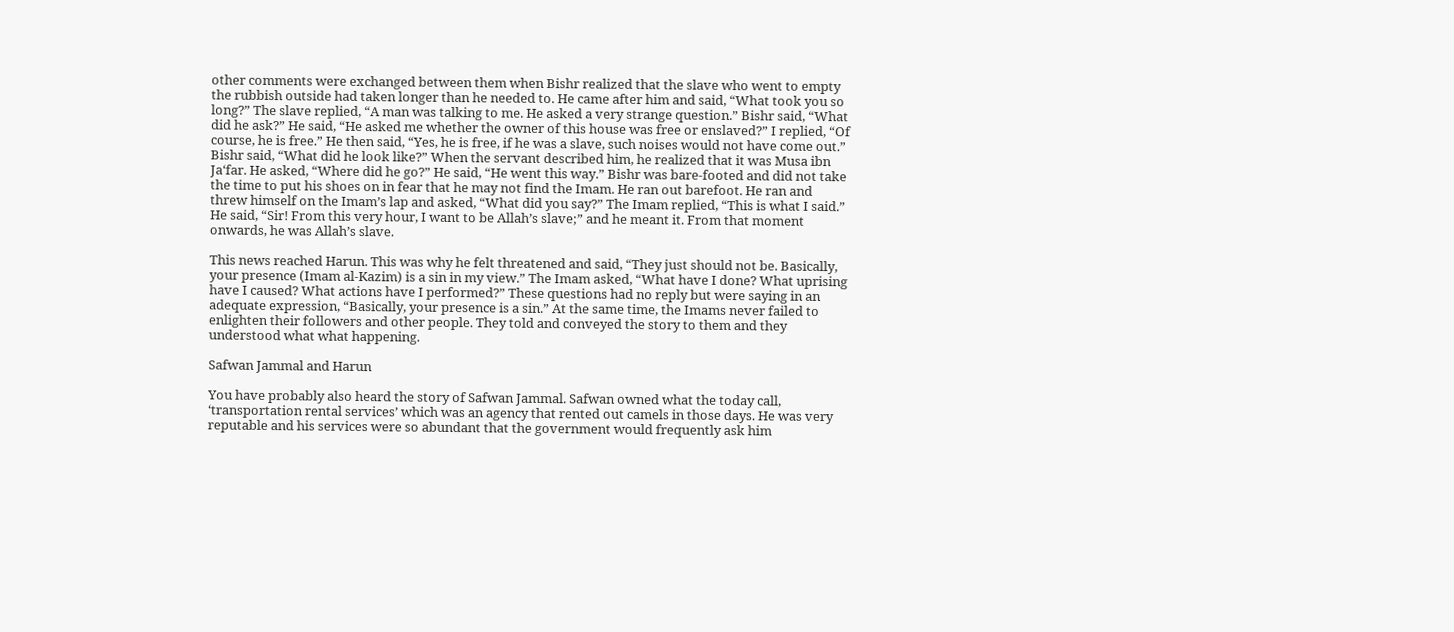other comments were exchanged between them when Bishr realized that the slave who went to empty the rubbish outside had taken longer than he needed to. He came after him and said, “What took you so long?” The slave replied, “A man was talking to me. He asked a very strange question.” Bishr said, “What did he ask?” He said, “He asked me whether the owner of this house was free or enslaved?” I replied, “Of course, he is free.” He then said, “Yes, he is free, if he was a slave, such noises would not have come out.” Bishr said, “What did he look like?” When the servant described him, he realized that it was Musa ibn Ja‘far. He asked, “Where did he go?” He said, “He went this way.” Bishr was bare-footed and did not take the time to put his shoes on in fear that he may not find the Imam. He ran out barefoot. He ran and threw himself on the Imam’s lap and asked, “What did you say?” The Imam replied, “This is what I said.” He said, “Sir! From this very hour, I want to be Allah’s slave;” and he meant it. From that moment onwards, he was Allah’s slave.

This news reached Harun. This was why he felt threatened and said, “They just should not be. Basically, your presence (Imam al-Kazim) is a sin in my view.” The Imam asked, “What have I done? What uprising have I caused? What actions have I performed?” These questions had no reply but were saying in an adequate expression, “Basically, your presence is a sin.” At the same time, the Imams never failed to enlighten their followers and other people. They told and conveyed the story to them and they understood what what happening.

Safwan Jammal and Harun

You have probably also heard the story of Safwan Jammal. Safwan owned what the today call, ‘transportation rental services’ which was an agency that rented out camels in those days. He was very reputable and his services were so abundant that the government would frequently ask him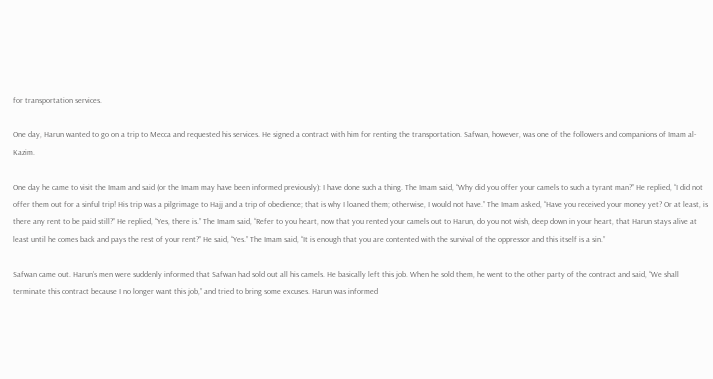for transportation services.

One day, Harun wanted to go on a trip to Mecca and requested his services. He signed a contract with him for renting the transportation. Safwan, however, was one of the followers and companions of Imam al-Kazim.

One day he came to visit the Imam and said (or the Imam may have been informed previously): I have done such a thing. The Imam said, “Why did you offer your camels to such a tyrant man?” He replied, “I did not offer them out for a sinful trip! His trip was a pilgrimage to Hajj and a trip of obedience; that is why I loaned them; otherwise, I would not have.” The Imam asked, “Have you received your money yet? Or at least, is there any rent to be paid still?” He replied, “Yes, there is.” The Imam said, “Refer to you heart, now that you rented your camels out to Harun, do you not wish, deep down in your heart, that Harun stays alive at least until he comes back and pays the rest of your rent?” He said, “Yes.” The Imam said, “It is enough that you are contented with the survival of the oppressor and this itself is a sin.”

Safwan came out. Harun’s men were suddenly informed that Safwan had sold out all his camels. He basically left this job. When he sold them, he went to the other party of the contract and said, “We shall terminate this contract because I no longer want this job,” and tried to bring some excuses. Harun was informed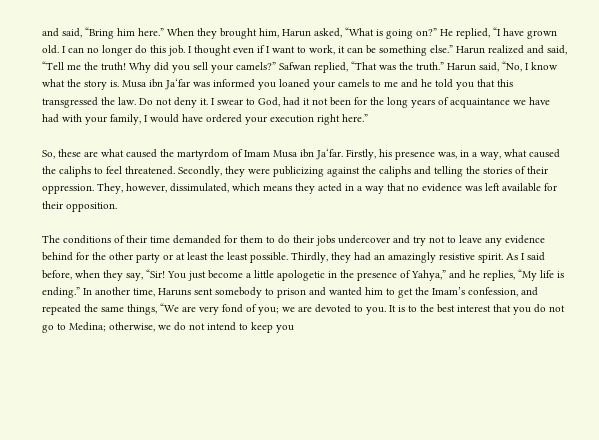and said, “Bring him here.” When they brought him, Harun asked, “What is going on?” He replied, “I have grown old. I can no longer do this job. I thought even if I want to work, it can be something else.” Harun realized and said, “Tell me the truth! Why did you sell your camels?” Safwan replied, “That was the truth.” Harun said, “No, I know what the story is. Musa ibn Ja‘far was informed you loaned your camels to me and he told you that this transgressed the law. Do not deny it. I swear to God, had it not been for the long years of acquaintance we have had with your family, I would have ordered your execution right here.”

So, these are what caused the martyrdom of Imam Musa ibn Ja‘far. Firstly, his presence was, in a way, what caused the caliphs to feel threatened. Secondly, they were publicizing against the caliphs and telling the stories of their oppression. They, however, dissimulated, which means they acted in a way that no evidence was left available for their opposition.

The conditions of their time demanded for them to do their jobs undercover and try not to leave any evidence behind for the other party or at least the least possible. Thirdly, they had an amazingly resistive spirit. As I said before, when they say, “Sir! You just become a little apologetic in the presence of Yahya,” and he replies, “My life is ending.” In another time, Haruns sent somebody to prison and wanted him to get the Imam’s confession, and repeated the same things, “We are very fond of you; we are devoted to you. It is to the best interest that you do not go to Medina; otherwise, we do not intend to keep you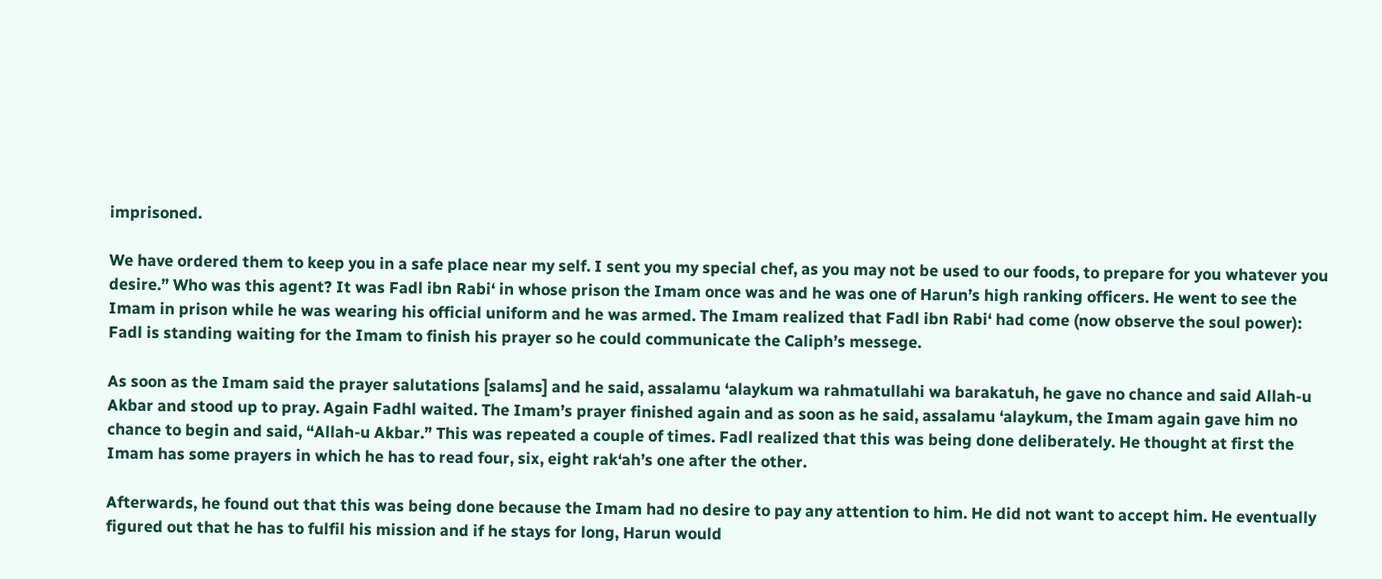imprisoned.

We have ordered them to keep you in a safe place near my self. I sent you my special chef, as you may not be used to our foods, to prepare for you whatever you desire.” Who was this agent? It was Fadl ibn Rabi‘ in whose prison the Imam once was and he was one of Harun’s high ranking officers. He went to see the Imam in prison while he was wearing his official uniform and he was armed. The Imam realized that Fadl ibn Rabi‘ had come (now observe the soul power): Fadl is standing waiting for the Imam to finish his prayer so he could communicate the Caliph’s messege.

As soon as the Imam said the prayer salutations [salams] and he said, assalamu ‘alaykum wa rahmatullahi wa barakatuh, he gave no chance and said Allah-u Akbar and stood up to pray. Again Fadhl waited. The Imam’s prayer finished again and as soon as he said, assalamu ‘alaykum, the Imam again gave him no chance to begin and said, “Allah-u Akbar.” This was repeated a couple of times. Fadl realized that this was being done deliberately. He thought at first the Imam has some prayers in which he has to read four, six, eight rak‘ah’s one after the other.

Afterwards, he found out that this was being done because the Imam had no desire to pay any attention to him. He did not want to accept him. He eventually figured out that he has to fulfil his mission and if he stays for long, Harun would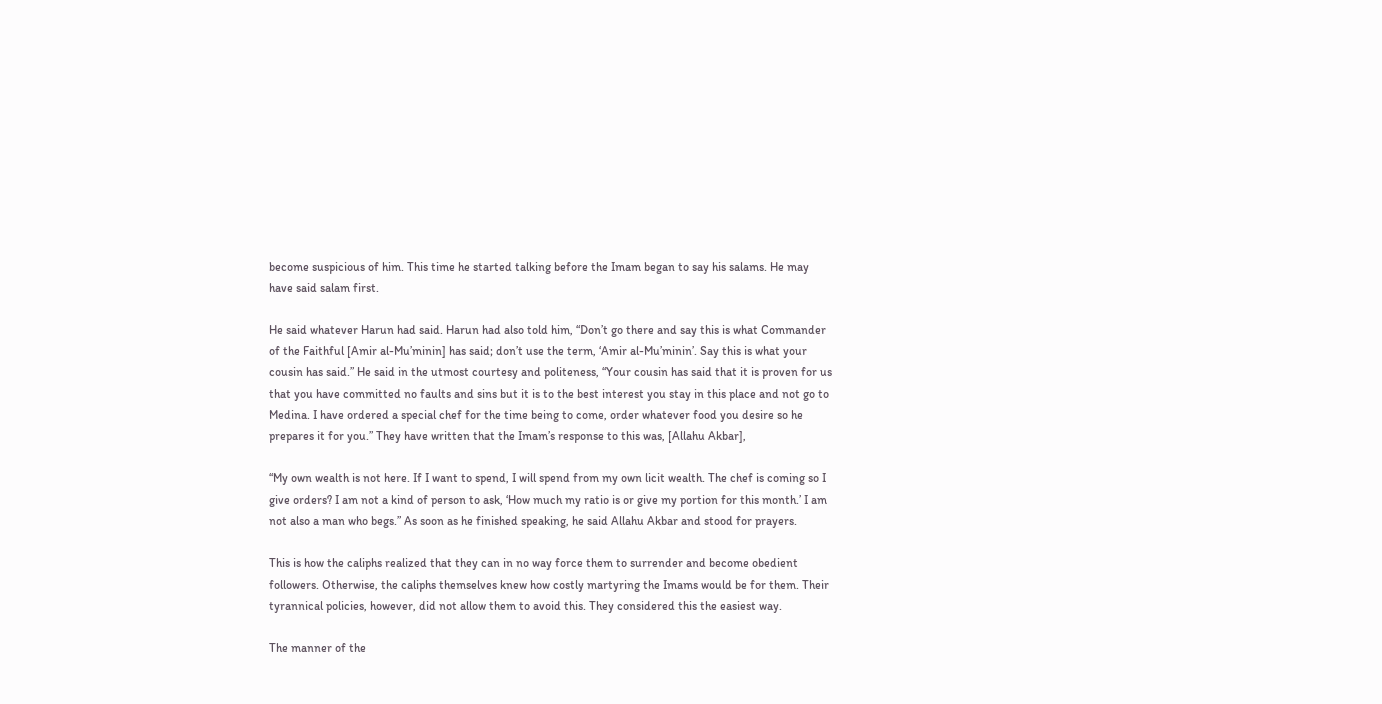become suspicious of him. This time he started talking before the Imam began to say his salams. He may have said salam first.

He said whatever Harun had said. Harun had also told him, “Don’t go there and say this is what Commander of the Faithful [Amir al-Mu’minin] has said; don’t use the term, ‘Amir al-Mu’minin’. Say this is what your cousin has said.” He said in the utmost courtesy and politeness, “Your cousin has said that it is proven for us that you have committed no faults and sins but it is to the best interest you stay in this place and not go to Medina. I have ordered a special chef for the time being to come, order whatever food you desire so he prepares it for you.” They have written that the Imam’s response to this was, [Allahu Akbar],

“My own wealth is not here. If I want to spend, I will spend from my own licit wealth. The chef is coming so I give orders? I am not a kind of person to ask, ‘How much my ratio is or give my portion for this month.’ I am not also a man who begs.” As soon as he finished speaking, he said Allahu Akbar and stood for prayers.

This is how the caliphs realized that they can in no way force them to surrender and become obedient followers. Otherwise, the caliphs themselves knew how costly martyring the Imams would be for them. Their tyrannical policies, however, did not allow them to avoid this. They considered this the easiest way.

The manner of the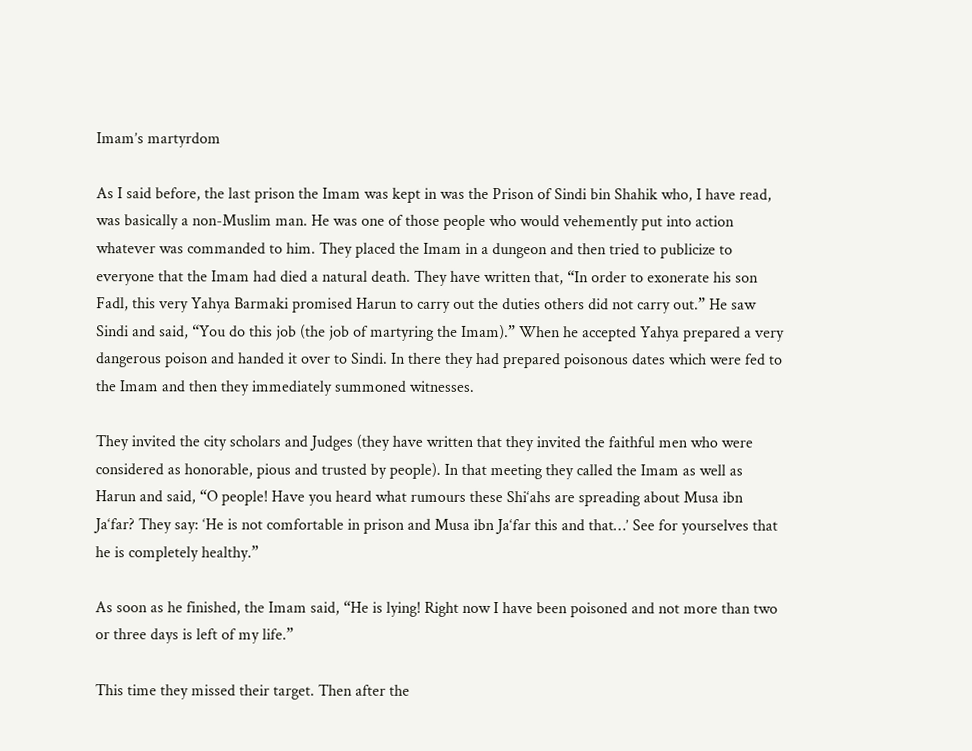Imam’s martyrdom

As I said before, the last prison the Imam was kept in was the Prison of Sindi bin Shahik who, I have read, was basically a non-Muslim man. He was one of those people who would vehemently put into action whatever was commanded to him. They placed the Imam in a dungeon and then tried to publicize to everyone that the Imam had died a natural death. They have written that, “In order to exonerate his son Fadl, this very Yahya Barmaki promised Harun to carry out the duties others did not carry out.” He saw Sindi and said, “You do this job (the job of martyring the Imam).” When he accepted Yahya prepared a very dangerous poison and handed it over to Sindi. In there they had prepared poisonous dates which were fed to the Imam and then they immediately summoned witnesses.

They invited the city scholars and Judges (they have written that they invited the faithful men who were considered as honorable, pious and trusted by people). In that meeting they called the Imam as well as Harun and said, “O people! Have you heard what rumours these Shi‘ahs are spreading about Musa ibn Ja‘far? They say: ‘He is not comfortable in prison and Musa ibn Ja‘far this and that…’ See for yourselves that he is completely healthy.”

As soon as he finished, the Imam said, “He is lying! Right now I have been poisoned and not more than two or three days is left of my life.”

This time they missed their target. Then after the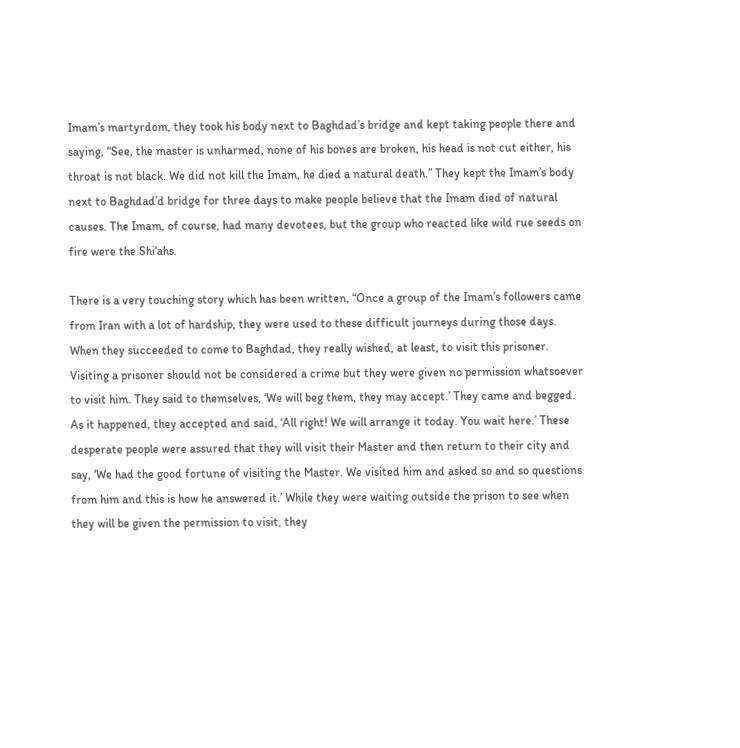Imam’s martyrdom, they took his body next to Baghdad’s bridge and kept taking people there and saying, “See, the master is unharmed, none of his bones are broken, his head is not cut either, his throat is not black. We did not kill the Imam, he died a natural death.” They kept the Imam’s body next to Baghdad’d bridge for three days to make people believe that the Imam died of natural causes. The Imam, of course, had many devotees, but the group who reacted like wild rue seeds on fire were the Shi‘ahs.

There is a very touching story which has been written, “Once a group of the Imam’s followers came from Iran with a lot of hardship, they were used to these difficult journeys during those days. When they succeeded to come to Baghdad, they really wished, at least, to visit this prisoner. Visiting a prisoner should not be considered a crime but they were given no permission whatsoever to visit him. They said to themselves, ‘We will beg them, they may accept.’ They came and begged. As it happened, they accepted and said, ‘All right! We will arrange it today. You wait here.’ These desperate people were assured that they will visit their Master and then return to their city and say, ‘We had the good fortune of visiting the Master. We visited him and asked so and so questions from him and this is how he answered it.’ While they were waiting outside the prison to see when they will be given the permission to visit, they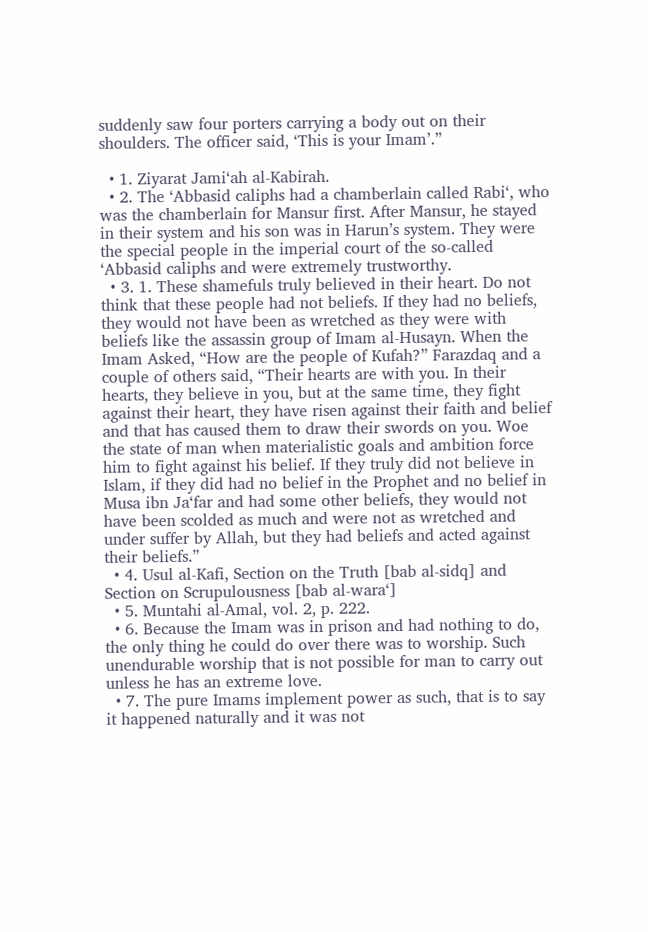suddenly saw four porters carrying a body out on their shoulders. The officer said, ‘This is your Imam’.”

  • 1. Ziyarat Jami‘ah al-Kabirah.
  • 2. The ‘Abbasid caliphs had a chamberlain called Rabi‘, who was the chamberlain for Mansur first. After Mansur, he stayed in their system and his son was in Harun’s system. They were the special people in the imperial court of the so-called ‘Abbasid caliphs and were extremely trustworthy.
  • 3. 1. These shamefuls truly believed in their heart. Do not think that these people had not beliefs. If they had no beliefs, they would not have been as wretched as they were with beliefs like the assassin group of Imam al-Husayn. When the Imam Asked, “How are the people of Kufah?” Farazdaq and a couple of others said, “Their hearts are with you. In their hearts, they believe in you, but at the same time, they fight against their heart, they have risen against their faith and belief and that has caused them to draw their swords on you. Woe the state of man when materialistic goals and ambition force him to fight against his belief. If they truly did not believe in Islam, if they did had no belief in the Prophet and no belief in Musa ibn Ja‘far and had some other beliefs, they would not have been scolded as much and were not as wretched and under suffer by Allah, but they had beliefs and acted against their beliefs.”
  • 4. Usul al-Kafi, Section on the Truth [bab al-sidq] and Section on Scrupulousness [bab al-wara‘]
  • 5. Muntahi al-Amal, vol. 2, p. 222.
  • 6. Because the Imam was in prison and had nothing to do, the only thing he could do over there was to worship. Such unendurable worship that is not possible for man to carry out unless he has an extreme love.
  • 7. The pure Imams implement power as such, that is to say it happened naturally and it was not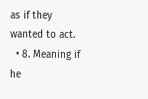as if they wanted to act.
  • 8. Meaning if he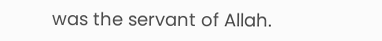was the servant of Allah.